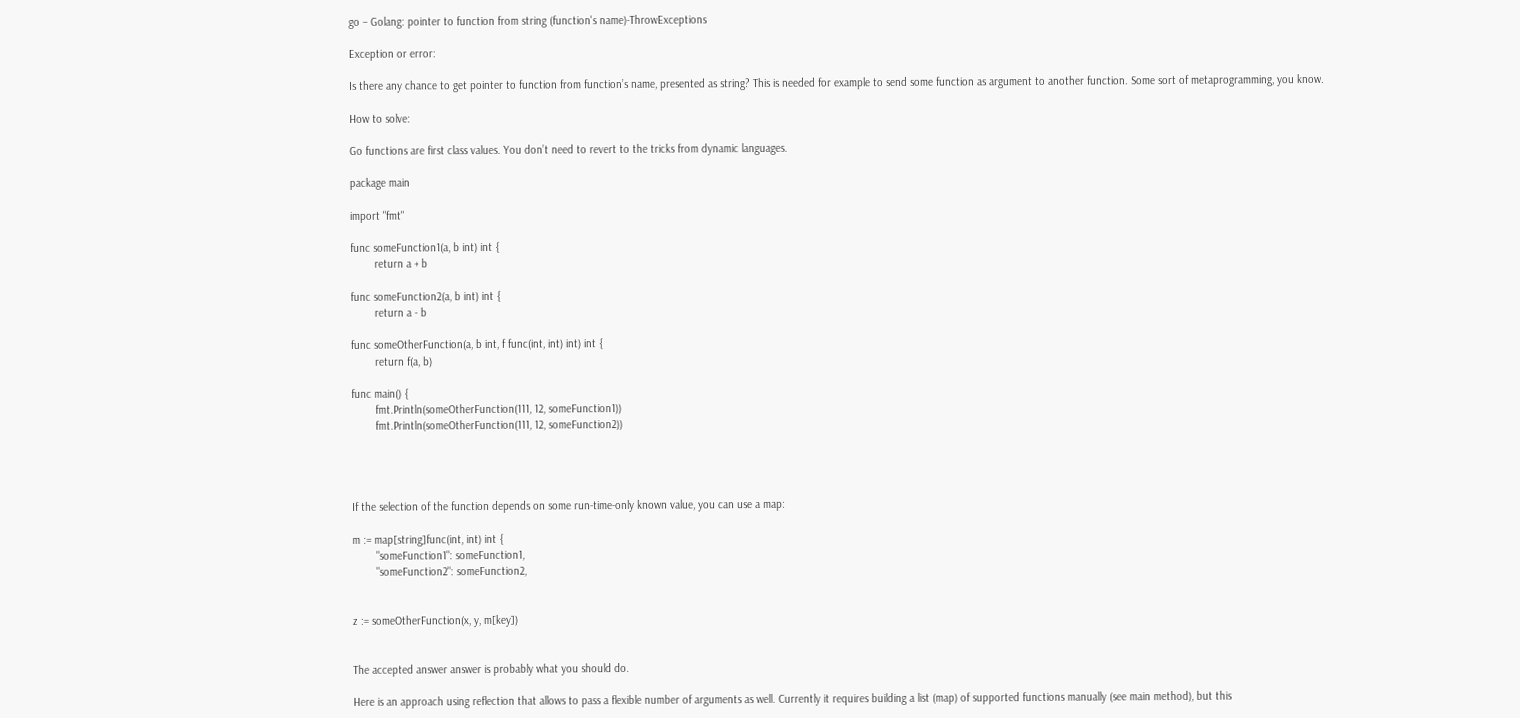go – Golang: pointer to function from string (function's name)-ThrowExceptions

Exception or error:

Is there any chance to get pointer to function from function’s name, presented as string? This is needed for example to send some function as argument to another function. Some sort of metaprogramming, you know.

How to solve:

Go functions are first class values. You don’t need to revert to the tricks from dynamic languages.

package main

import "fmt"

func someFunction1(a, b int) int {
        return a + b

func someFunction2(a, b int) int {
        return a - b

func someOtherFunction(a, b int, f func(int, int) int) int {
        return f(a, b)

func main() {
        fmt.Println(someOtherFunction(111, 12, someFunction1))
        fmt.Println(someOtherFunction(111, 12, someFunction2))




If the selection of the function depends on some run-time-only known value, you can use a map:

m := map[string]func(int, int) int {
        "someFunction1": someFunction1,
        "someFunction2": someFunction2,


z := someOtherFunction(x, y, m[key])


The accepted answer answer is probably what you should do.

Here is an approach using reflection that allows to pass a flexible number of arguments as well. Currently it requires building a list (map) of supported functions manually (see main method), but this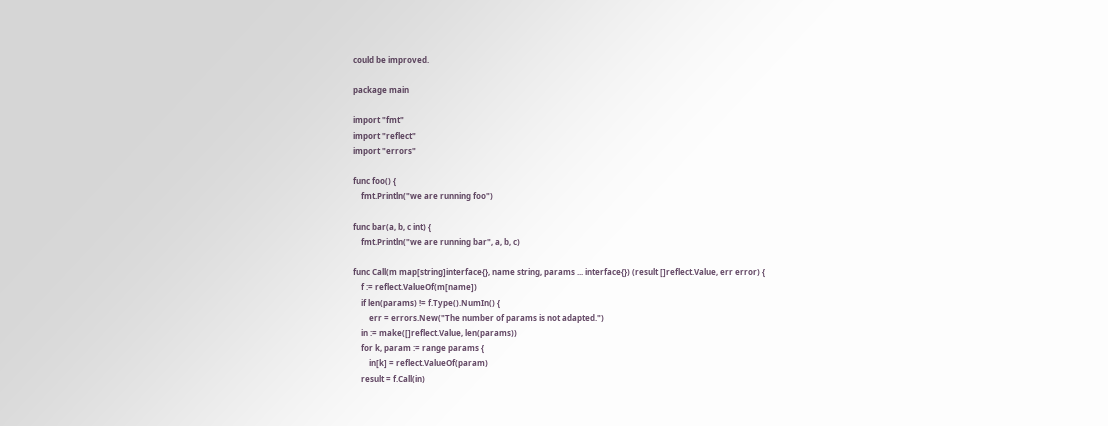could be improved.

package main

import "fmt"
import "reflect"
import "errors"

func foo() {
    fmt.Println("we are running foo")

func bar(a, b, c int) {
    fmt.Println("we are running bar", a, b, c)

func Call(m map[string]interface{}, name string, params ... interface{}) (result []reflect.Value, err error) {
    f := reflect.ValueOf(m[name])
    if len(params) != f.Type().NumIn() {
        err = errors.New("The number of params is not adapted.")
    in := make([]reflect.Value, len(params))
    for k, param := range params {
        in[k] = reflect.ValueOf(param)
    result = f.Call(in)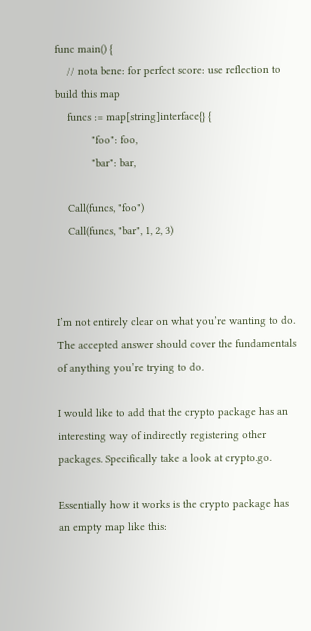func main() {
    // nota bene: for perfect score: use reflection to build this map
    funcs := map[string]interface{} {
            "foo": foo,
            "bar": bar,

    Call(funcs, "foo")
    Call(funcs, "bar", 1, 2, 3)



I’m not entirely clear on what you’re wanting to do. The accepted answer should cover the fundamentals of anything you’re trying to do.

I would like to add that the crypto package has an interesting way of indirectly registering other packages. Specifically take a look at crypto.go.

Essentially how it works is the crypto package has an empty map like this: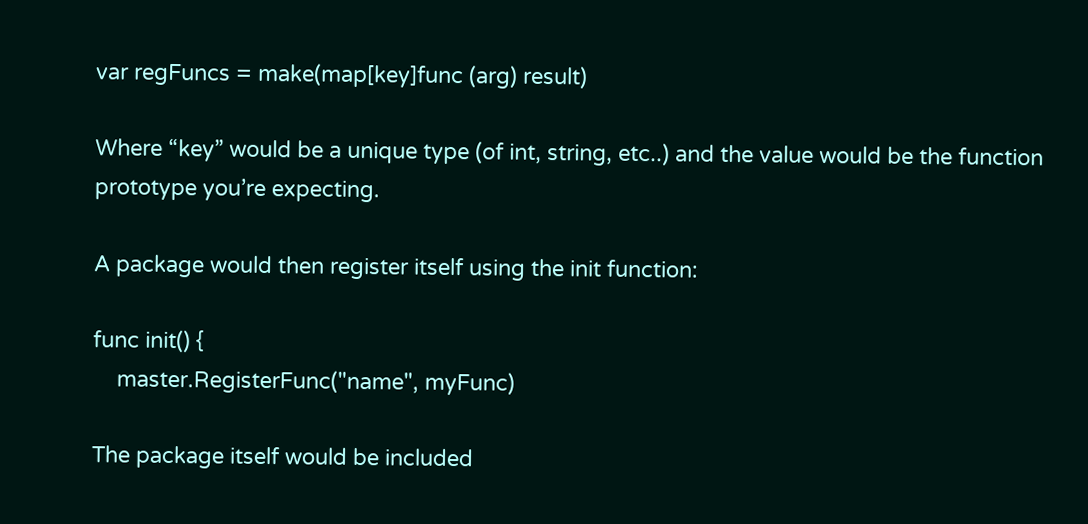var regFuncs = make(map[key]func (arg) result)

Where “key” would be a unique type (of int, string, etc..) and the value would be the function prototype you’re expecting.

A package would then register itself using the init function:

func init() {
    master.RegisterFunc("name", myFunc)

The package itself would be included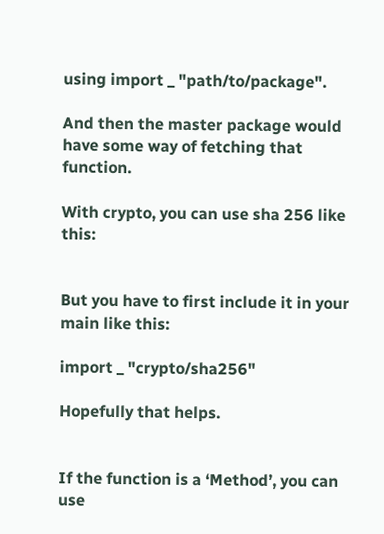using import _ "path/to/package".

And then the master package would have some way of fetching that function.

With crypto, you can use sha 256 like this:


But you have to first include it in your main like this:

import _ "crypto/sha256"

Hopefully that helps.


If the function is a ‘Method’, you can use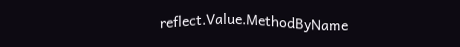reflect.Value.MethodByName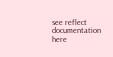see reflect documentation here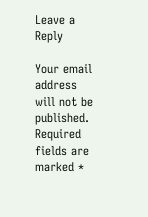Leave a Reply

Your email address will not be published. Required fields are marked *